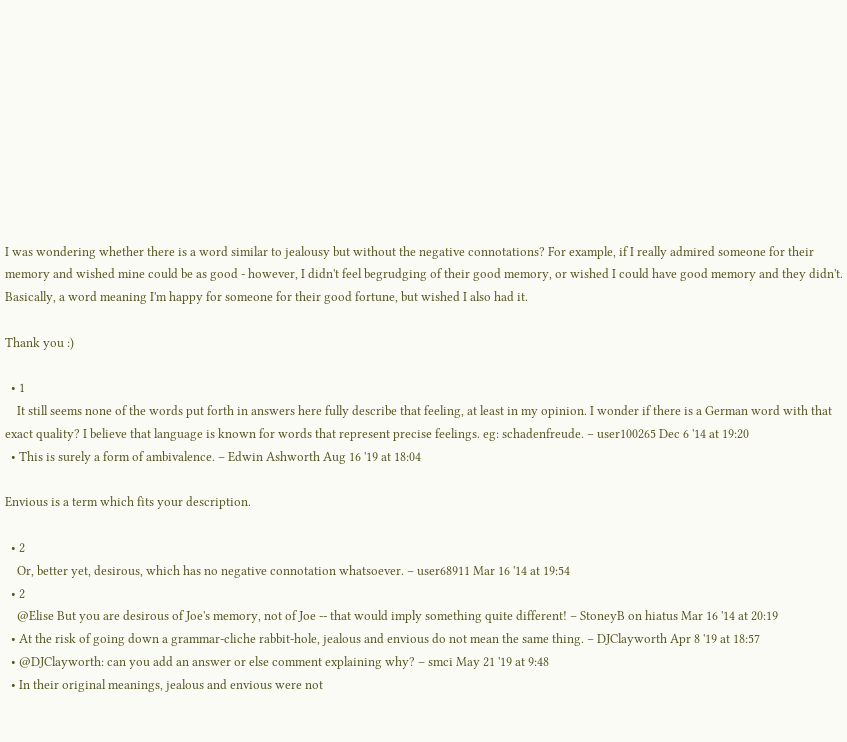I was wondering whether there is a word similar to jealousy but without the negative connotations? For example, if I really admired someone for their memory and wished mine could be as good - however, I didn't feel begrudging of their good memory, or wished I could have good memory and they didn't. Basically, a word meaning I'm happy for someone for their good fortune, but wished I also had it.

Thank you :)

  • 1
    It still seems none of the words put forth in answers here fully describe that feeling, at least in my opinion. I wonder if there is a German word with that exact quality? I believe that language is known for words that represent precise feelings. eg: schadenfreude. – user100265 Dec 6 '14 at 19:20
  • This is surely a form of ambivalence. – Edwin Ashworth Aug 16 '19 at 18:04

Envious is a term which fits your description.

  • 2
    Or, better yet, desirous, which has no negative connotation whatsoever. – user68911 Mar 16 '14 at 19:54
  • 2
    @Elise But you are desirous of Joe's memory, not of Joe -- that would imply something quite different! – StoneyB on hiatus Mar 16 '14 at 20:19
  • At the risk of going down a grammar-cliche rabbit-hole, jealous and envious do not mean the same thing. – DJClayworth Apr 8 '19 at 18:57
  • @DJClayworth: can you add an answer or else comment explaining why? – smci May 21 '19 at 9:48
  • In their original meanings, jealous and envious were not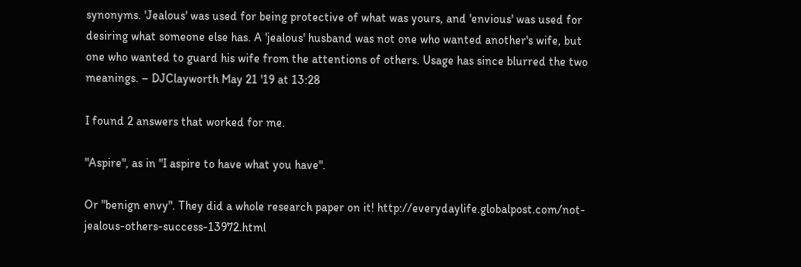synonyms. 'Jealous' was used for being protective of what was yours, and 'envious' was used for desiring what someone else has. A 'jealous' husband was not one who wanted another's wife, but one who wanted to guard his wife from the attentions of others. Usage has since blurred the two meanings. – DJClayworth May 21 '19 at 13:28

I found 2 answers that worked for me.

"Aspire", as in "I aspire to have what you have".

Or "benign envy". They did a whole research paper on it! http://everydaylife.globalpost.com/not-jealous-others-success-13972.html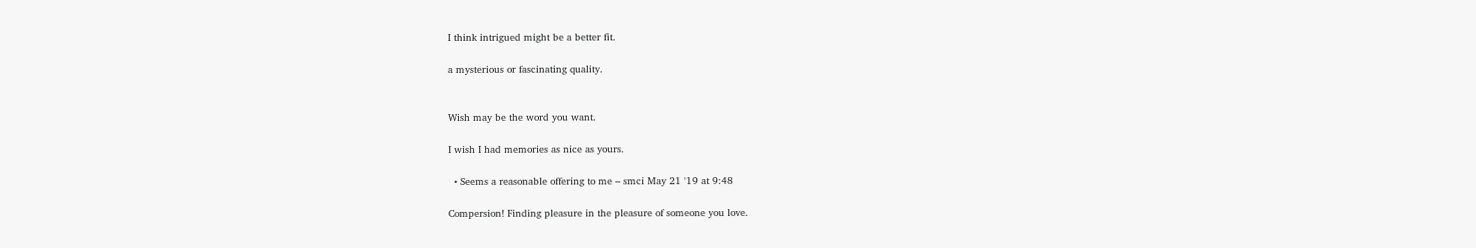I think intrigued might be a better fit.

a mysterious or fascinating quality.


Wish may be the word you want.

I wish I had memories as nice as yours.

  • Seems a reasonable offering to me – smci May 21 '19 at 9:48

Compersion! Finding pleasure in the pleasure of someone you love.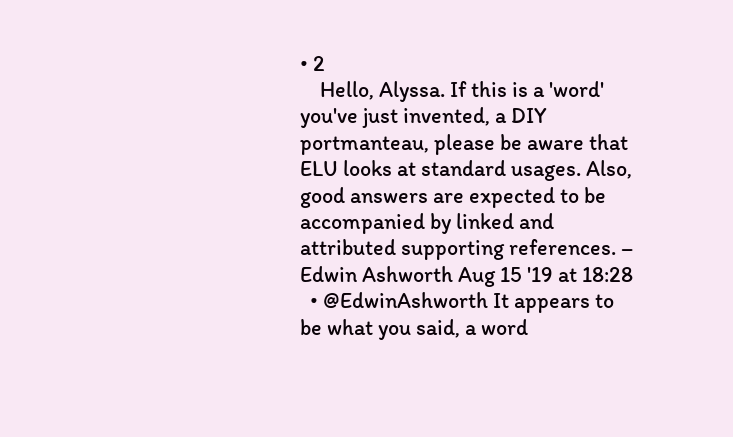• 2
    Hello, Alyssa. If this is a 'word' you've just invented, a DIY portmanteau, please be aware that ELU looks at standard usages. Also, good answers are expected to be accompanied by linked and attributed supporting references. – Edwin Ashworth Aug 15 '19 at 18:28
  • @EdwinAshworth It appears to be what you said, a word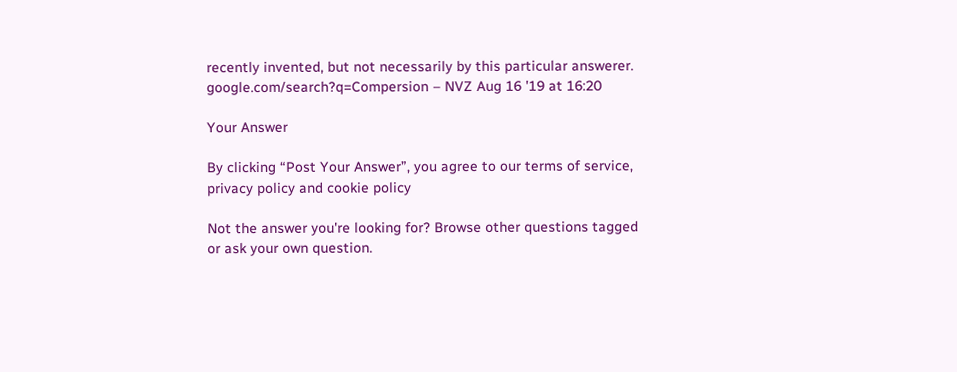recently invented, but not necessarily by this particular answerer. google.com/search?q=Compersion – NVZ Aug 16 '19 at 16:20

Your Answer

By clicking “Post Your Answer”, you agree to our terms of service, privacy policy and cookie policy

Not the answer you're looking for? Browse other questions tagged or ask your own question.